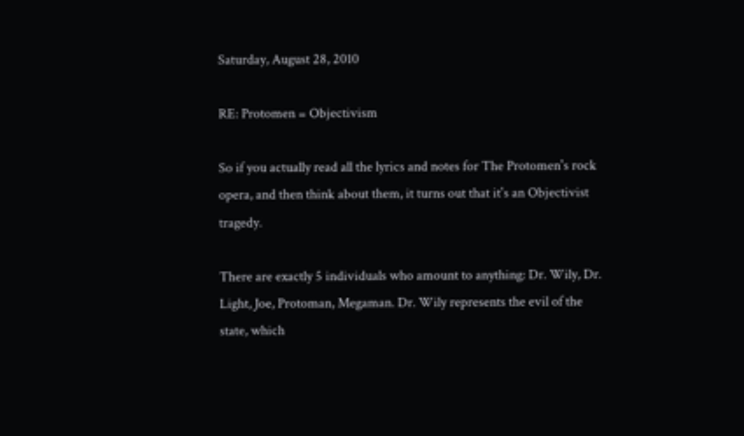Saturday, August 28, 2010

RE: Protomen = Objectivism

So if you actually read all the lyrics and notes for The Protomen's rock opera, and then think about them, it turns out that it's an Objectivist tragedy.

There are exactly 5 individuals who amount to anything: Dr. Wily, Dr. Light, Joe, Protoman, Megaman. Dr. Wily represents the evil of the state, which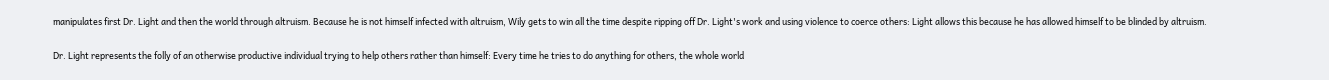manipulates first Dr. Light and then the world through altruism. Because he is not himself infected with altruism, Wily gets to win all the time despite ripping off Dr. Light's work and using violence to coerce others: Light allows this because he has allowed himself to be blinded by altruism.

Dr. Light represents the folly of an otherwise productive individual trying to help others rather than himself: Every time he tries to do anything for others, the whole world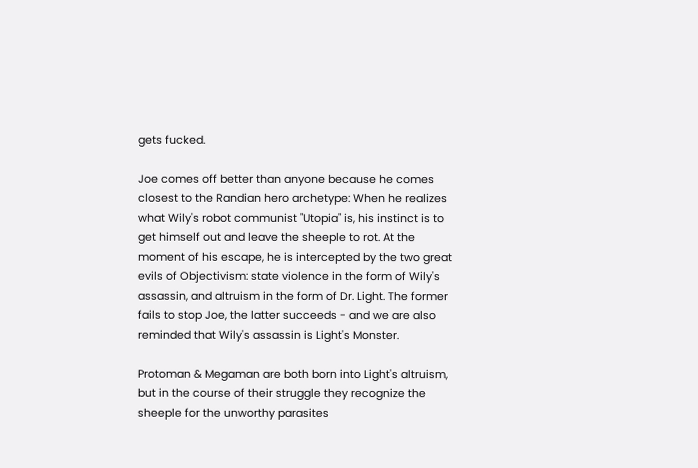gets fucked.

Joe comes off better than anyone because he comes closest to the Randian hero archetype: When he realizes what Wily's robot communist "Utopia" is, his instinct is to get himself out and leave the sheeple to rot. At the moment of his escape, he is intercepted by the two great evils of Objectivism: state violence in the form of Wily's assassin, and altruism in the form of Dr. Light. The former fails to stop Joe, the latter succeeds - and we are also reminded that Wily's assassin is Light's Monster.

Protoman & Megaman are both born into Light's altruism, but in the course of their struggle they recognize the sheeple for the unworthy parasites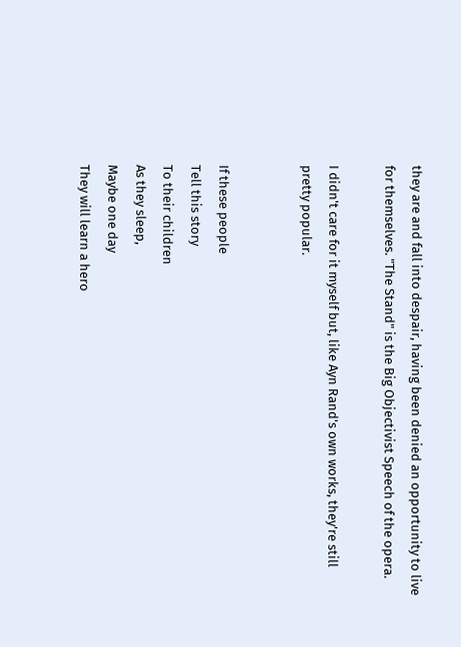they are and fall into despair, having been denied an opportunity to live for themselves. "The Stand" is the Big Objectivist Speech of the opera.

I didn't care for it myself but, like Ayn Rand's own works, they're still pretty popular.


If these people
Tell this story
To their children
As they sleep,
Maybe one day
They will learn a hero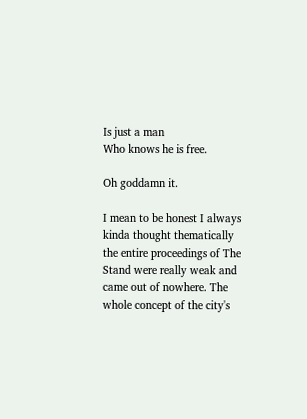Is just a man
Who knows he is free.

Oh goddamn it.

I mean to be honest I always kinda thought thematically the entire proceedings of The Stand were really weak and came out of nowhere. The whole concept of the city's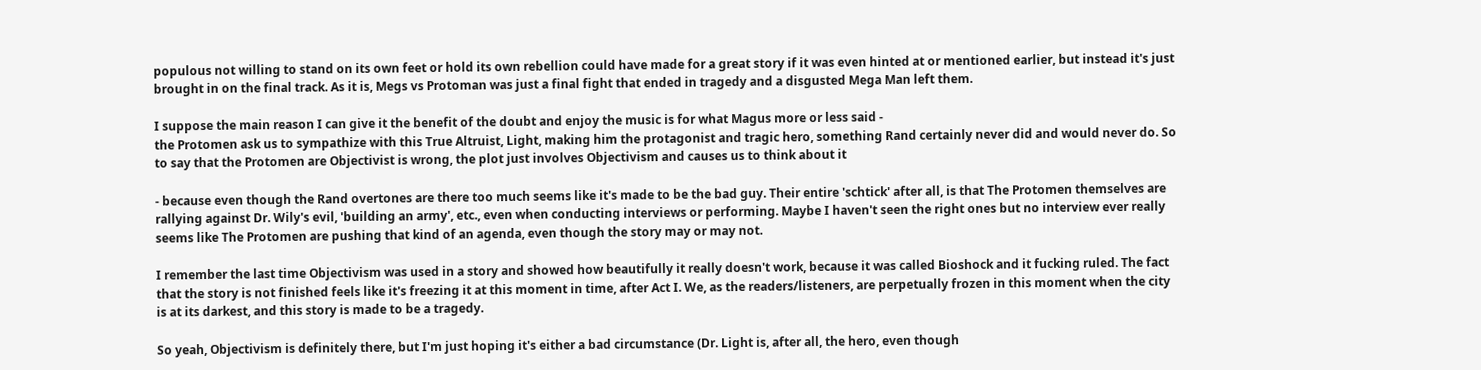populous not willing to stand on its own feet or hold its own rebellion could have made for a great story if it was even hinted at or mentioned earlier, but instead it's just brought in on the final track. As it is, Megs vs Protoman was just a final fight that ended in tragedy and a disgusted Mega Man left them.

I suppose the main reason I can give it the benefit of the doubt and enjoy the music is for what Magus more or less said -
the Protomen ask us to sympathize with this True Altruist, Light, making him the protagonist and tragic hero, something Rand certainly never did and would never do. So to say that the Protomen are Objectivist is wrong, the plot just involves Objectivism and causes us to think about it

- because even though the Rand overtones are there too much seems like it's made to be the bad guy. Their entire 'schtick' after all, is that The Protomen themselves are rallying against Dr. Wily's evil, 'building an army', etc., even when conducting interviews or performing. Maybe I haven't seen the right ones but no interview ever really seems like The Protomen are pushing that kind of an agenda, even though the story may or may not.

I remember the last time Objectivism was used in a story and showed how beautifully it really doesn't work, because it was called Bioshock and it fucking ruled. The fact that the story is not finished feels like it's freezing it at this moment in time, after Act I. We, as the readers/listeners, are perpetually frozen in this moment when the city is at its darkest, and this story is made to be a tragedy.

So yeah, Objectivism is definitely there, but I'm just hoping it's either a bad circumstance (Dr. Light is, after all, the hero, even though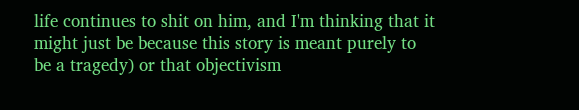life continues to shit on him, and I'm thinking that it might just be because this story is meant purely to be a tragedy) or that objectivism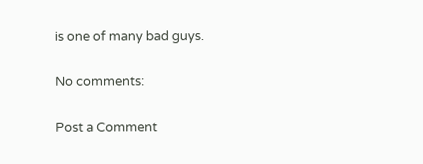is one of many bad guys.

No comments:

Post a Comment